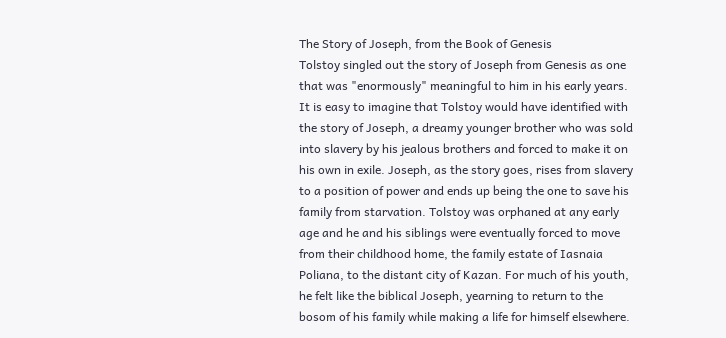The Story of Joseph, from the Book of Genesis
Tolstoy singled out the story of Joseph from Genesis as one that was "enormously" meaningful to him in his early years. It is easy to imagine that Tolstoy would have identified with the story of Joseph, a dreamy younger brother who was sold into slavery by his jealous brothers and forced to make it on his own in exile. Joseph, as the story goes, rises from slavery to a position of power and ends up being the one to save his family from starvation. Tolstoy was orphaned at any early age and he and his siblings were eventually forced to move from their childhood home, the family estate of Iasnaia Poliana, to the distant city of Kazan. For much of his youth, he felt like the biblical Joseph, yearning to return to the bosom of his family while making a life for himself elsewhere.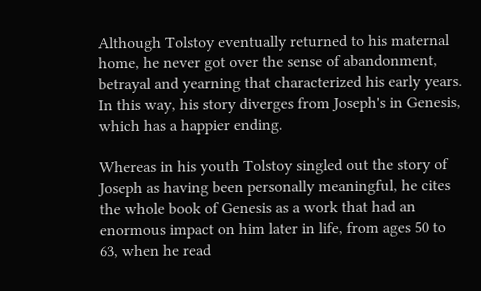Although Tolstoy eventually returned to his maternal home, he never got over the sense of abandonment, betrayal and yearning that characterized his early years. In this way, his story diverges from Joseph's in Genesis, which has a happier ending.

Whereas in his youth Tolstoy singled out the story of Joseph as having been personally meaningful, he cites the whole book of Genesis as a work that had an enormous impact on him later in life, from ages 50 to 63, when he read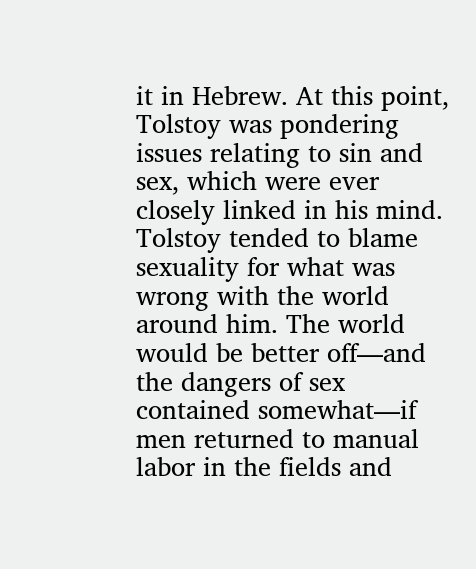it in Hebrew. At this point, Tolstoy was pondering issues relating to sin and sex, which were ever closely linked in his mind. Tolstoy tended to blame sexuality for what was wrong with the world around him. The world would be better off—and the dangers of sex contained somewhat—if men returned to manual labor in the fields and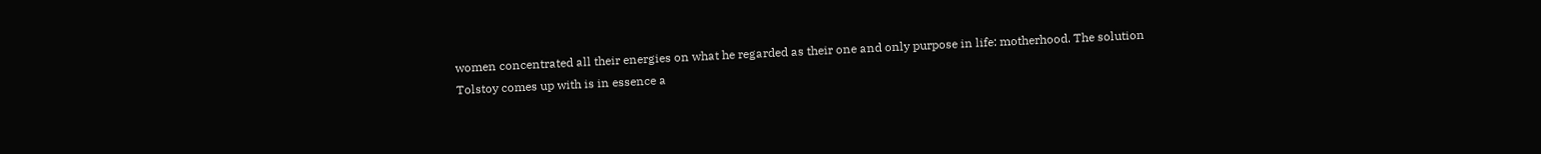women concentrated all their energies on what he regarded as their one and only purpose in life: motherhood. The solution Tolstoy comes up with is in essence a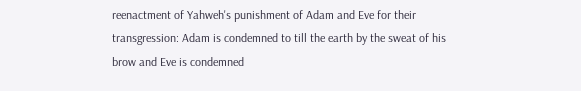reenactment of Yahweh's punishment of Adam and Eve for their transgression: Adam is condemned to till the earth by the sweat of his brow and Eve is condemned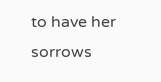to have her sorrows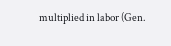multiplied in labor (Gen.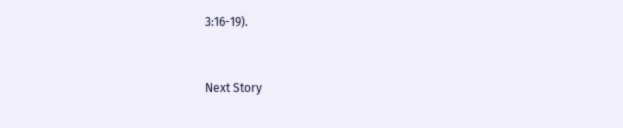3:16-19).


Next Story